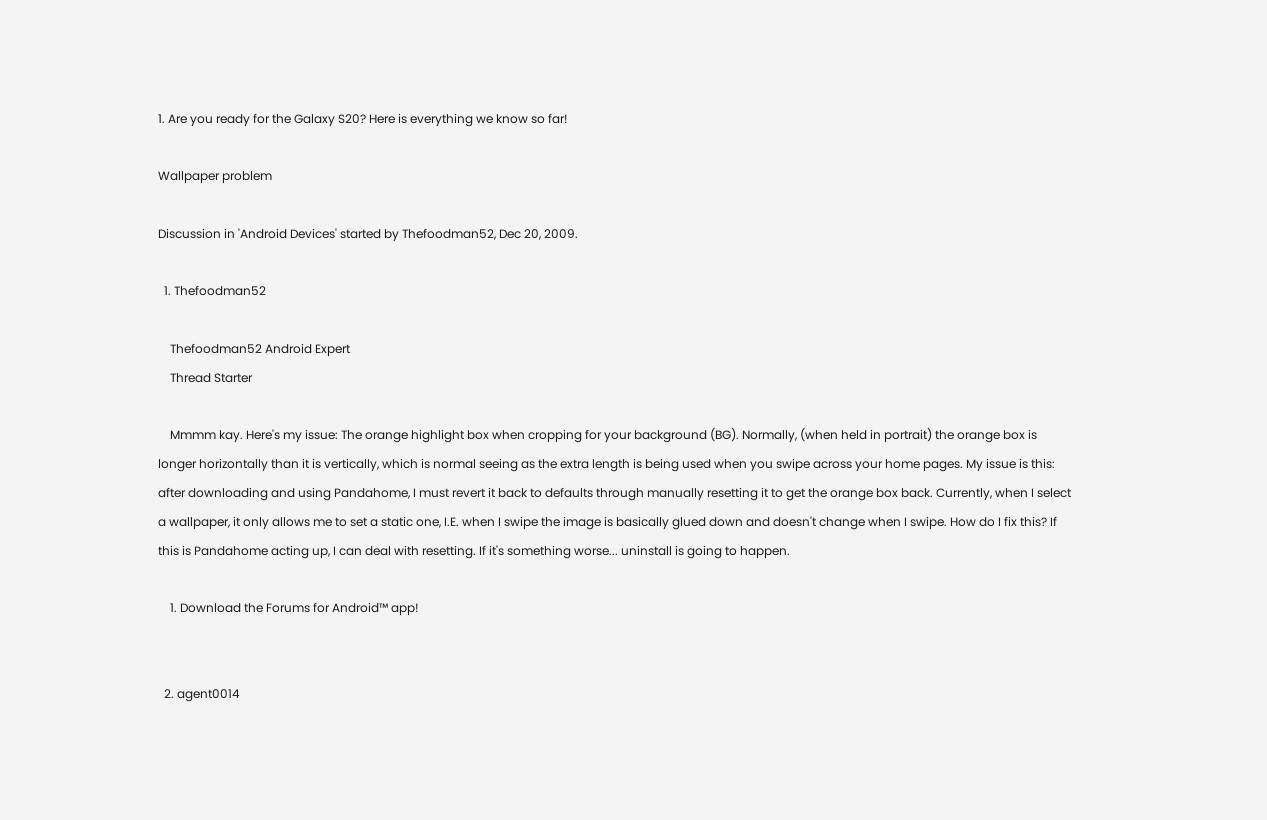1. Are you ready for the Galaxy S20? Here is everything we know so far!

Wallpaper problem

Discussion in 'Android Devices' started by Thefoodman52, Dec 20, 2009.

  1. Thefoodman52

    Thefoodman52 Android Expert
    Thread Starter

    Mmmm kay. Here's my issue: The orange highlight box when cropping for your background (BG). Normally, (when held in portrait) the orange box is longer horizontally than it is vertically, which is normal seeing as the extra length is being used when you swipe across your home pages. My issue is this: after downloading and using Pandahome, I must revert it back to defaults through manually resetting it to get the orange box back. Currently, when I select a wallpaper, it only allows me to set a static one, I.E. when I swipe the image is basically glued down and doesn't change when I swipe. How do I fix this? If this is Pandahome acting up, I can deal with resetting. If it's something worse... uninstall is going to happen.

    1. Download the Forums for Android™ app!


  2. agent0014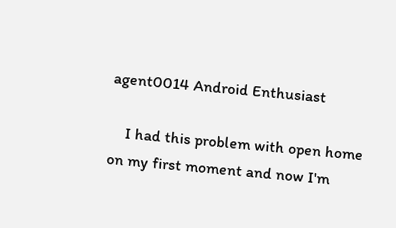agent0014 Android Enthusiast

    I had this problem with open home on my first moment and now I'm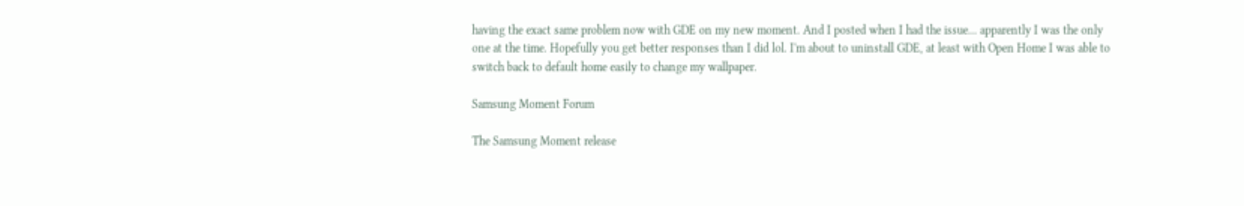having the exact same problem now with GDE on my new moment. And I posted when I had the issue... apparently I was the only one at the time. Hopefully you get better responses than I did lol. I'm about to uninstall GDE, at least with Open Home I was able to switch back to default home easily to change my wallpaper.

Samsung Moment Forum

The Samsung Moment release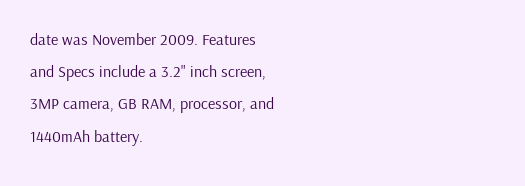date was November 2009. Features and Specs include a 3.2" inch screen, 3MP camera, GB RAM, processor, and 1440mAh battery.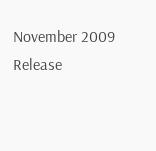November 2009
Release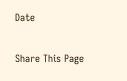Date

Share This Page